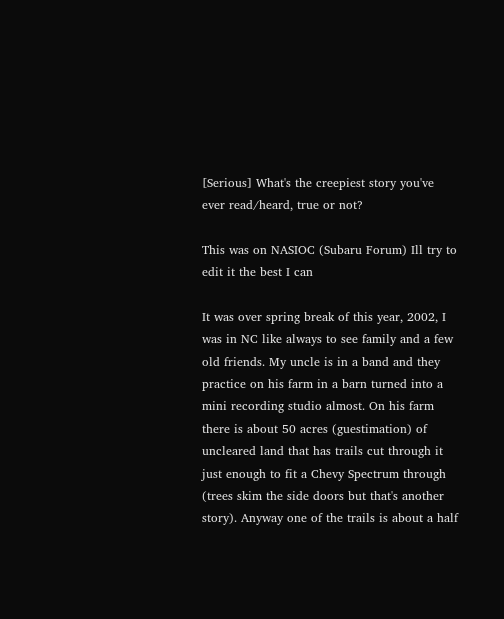[Serious] What's the creepiest story you've ever read/heard, true or not?

This was on NASIOC (Subaru Forum) Ill try to edit it the best I can

It was over spring break of this year, 2002, I was in NC like always to see family and a few old friends. My uncle is in a band and they practice on his farm in a barn turned into a mini recording studio almost. On his farm there is about 50 acres (guestimation) of uncleared land that has trails cut through it just enough to fit a Chevy Spectrum through (trees skim the side doors but that's another story). Anyway one of the trails is about a half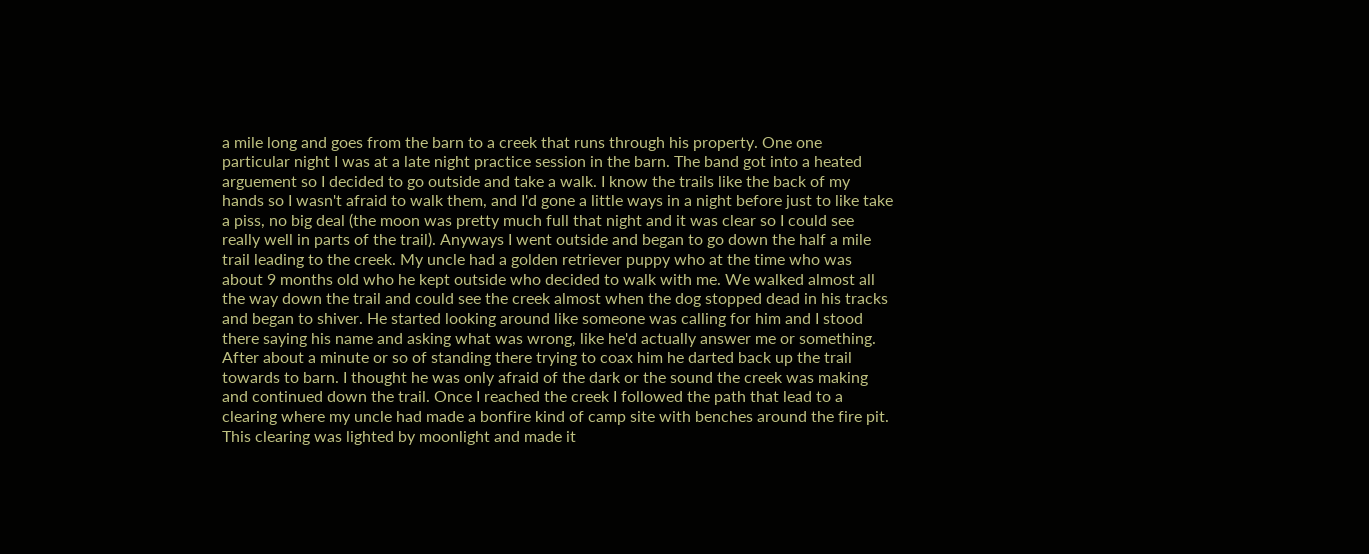a mile long and goes from the barn to a creek that runs through his property. One one particular night I was at a late night practice session in the barn. The band got into a heated arguement so I decided to go outside and take a walk. I know the trails like the back of my hands so I wasn't afraid to walk them, and I'd gone a little ways in a night before just to like take a piss, no big deal (the moon was pretty much full that night and it was clear so I could see really well in parts of the trail). Anyways I went outside and began to go down the half a mile trail leading to the creek. My uncle had a golden retriever puppy who at the time who was about 9 months old who he kept outside who decided to walk with me. We walked almost all the way down the trail and could see the creek almost when the dog stopped dead in his tracks and began to shiver. He started looking around like someone was calling for him and I stood there saying his name and asking what was wrong, like he'd actually answer me or something. After about a minute or so of standing there trying to coax him he darted back up the trail towards to barn. I thought he was only afraid of the dark or the sound the creek was making and continued down the trail. Once I reached the creek I followed the path that lead to a clearing where my uncle had made a bonfire kind of camp site with benches around the fire pit. This clearing was lighted by moonlight and made it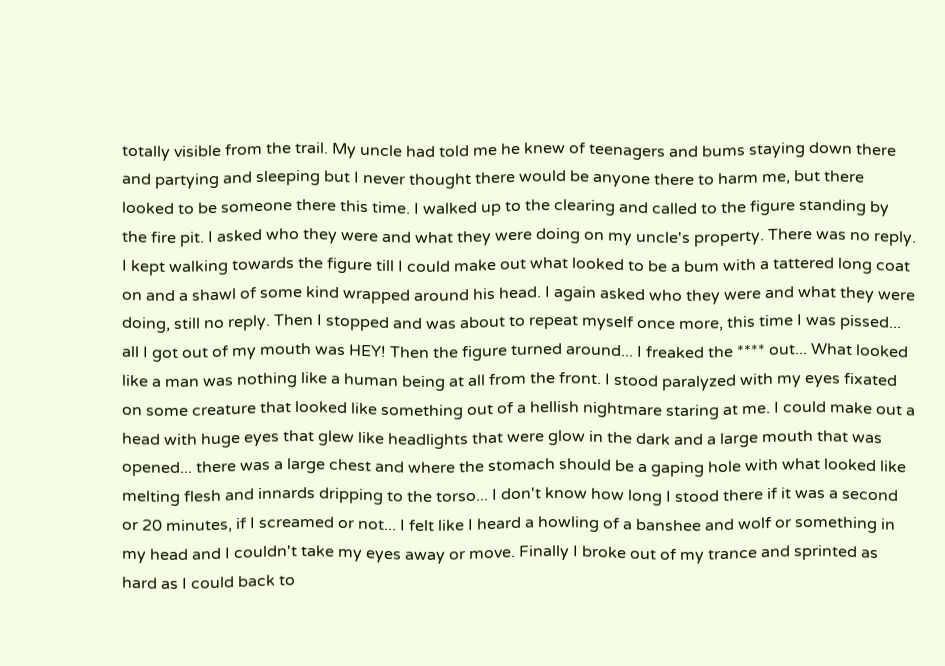totally visible from the trail. My uncle had told me he knew of teenagers and bums staying down there and partying and sleeping but I never thought there would be anyone there to harm me, but there looked to be someone there this time. I walked up to the clearing and called to the figure standing by the fire pit. I asked who they were and what they were doing on my uncle's property. There was no reply. I kept walking towards the figure till I could make out what looked to be a bum with a tattered long coat on and a shawl of some kind wrapped around his head. I again asked who they were and what they were doing, still no reply. Then I stopped and was about to repeat myself once more, this time I was pissed... all I got out of my mouth was HEY! Then the figure turned around... I freaked the **** out... What looked like a man was nothing like a human being at all from the front. I stood paralyzed with my eyes fixated on some creature that looked like something out of a hellish nightmare staring at me. I could make out a head with huge eyes that glew like headlights that were glow in the dark and a large mouth that was opened... there was a large chest and where the stomach should be a gaping hole with what looked like melting flesh and innards dripping to the torso... I don't know how long I stood there if it was a second or 20 minutes, if I screamed or not... I felt like I heard a howling of a banshee and wolf or something in my head and I couldn't take my eyes away or move. Finally I broke out of my trance and sprinted as hard as I could back to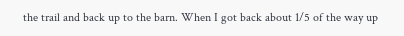the trail and back up to the barn. When I got back about 1/5 of the way up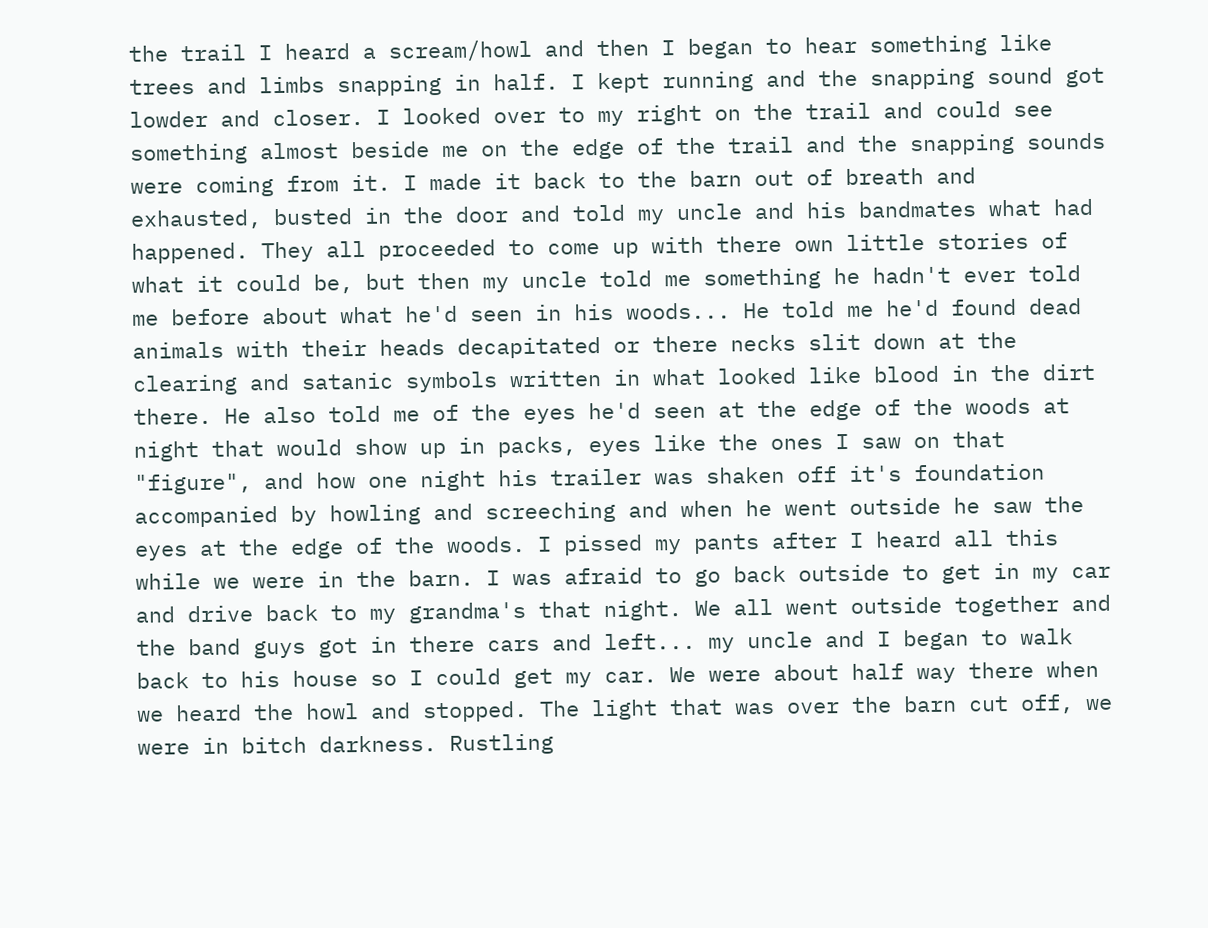the trail I heard a scream/howl and then I began to hear something like trees and limbs snapping in half. I kept running and the snapping sound got lowder and closer. I looked over to my right on the trail and could see something almost beside me on the edge of the trail and the snapping sounds were coming from it. I made it back to the barn out of breath and exhausted, busted in the door and told my uncle and his bandmates what had happened. They all proceeded to come up with there own little stories of what it could be, but then my uncle told me something he hadn't ever told me before about what he'd seen in his woods... He told me he'd found dead animals with their heads decapitated or there necks slit down at the clearing and satanic symbols written in what looked like blood in the dirt there. He also told me of the eyes he'd seen at the edge of the woods at night that would show up in packs, eyes like the ones I saw on that "figure", and how one night his trailer was shaken off it's foundation accompanied by howling and screeching and when he went outside he saw the eyes at the edge of the woods. I pissed my pants after I heard all this while we were in the barn. I was afraid to go back outside to get in my car and drive back to my grandma's that night. We all went outside together and the band guys got in there cars and left... my uncle and I began to walk back to his house so I could get my car. We were about half way there when we heard the howl and stopped. The light that was over the barn cut off, we were in bitch darkness. Rustling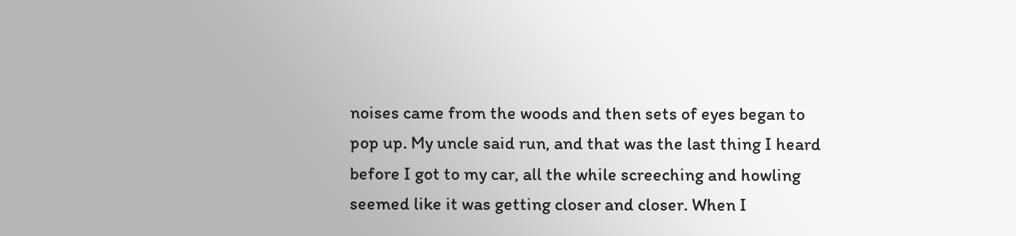noises came from the woods and then sets of eyes began to pop up. My uncle said run, and that was the last thing I heard before I got to my car, all the while screeching and howling seemed like it was getting closer and closer. When I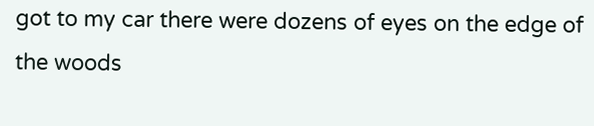got to my car there were dozens of eyes on the edge of the woods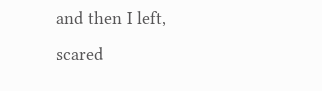and then I left, scared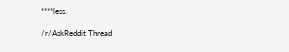****less.

/r/AskReddit Thread